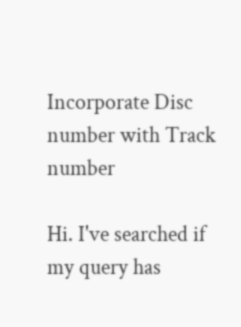Incorporate Disc number with Track number

Hi. I've searched if my query has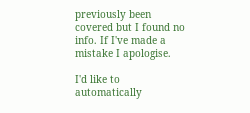previously been covered but I found no info. If I've made a mistake I apologise.

I'd like to automatically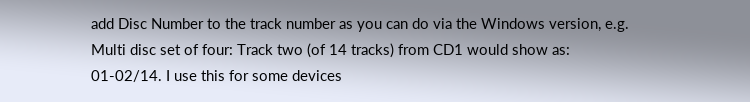add Disc Number to the track number as you can do via the Windows version, e.g. Multi disc set of four: Track two (of 14 tracks) from CD1 would show as: 01-02/14. I use this for some devices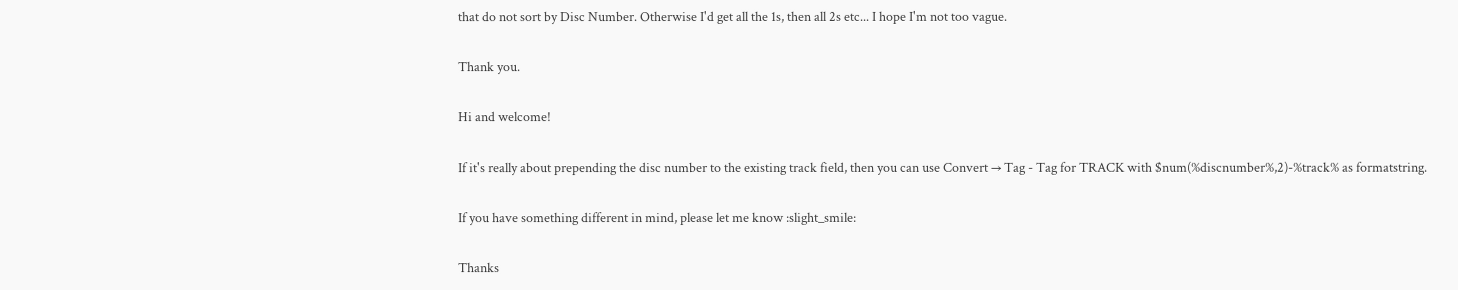that do not sort by Disc Number. Otherwise I'd get all the 1s, then all 2s etc... I hope I'm not too vague.

Thank you.

Hi and welcome!

If it's really about prepending the disc number to the existing track field, then you can use Convert → Tag - Tag for TRACK with $num(%discnumber%,2)-%track% as formatstring.

If you have something different in mind, please let me know :slight_smile:

Thanks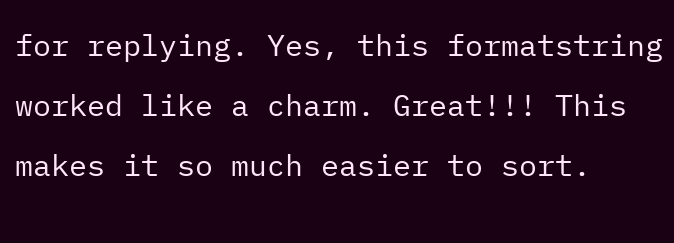for replying. Yes, this formatstring worked like a charm. Great!!! This makes it so much easier to sort.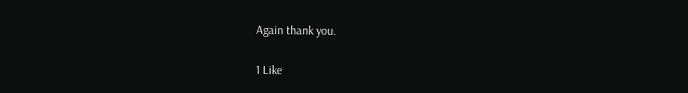Again thank you.

1 Like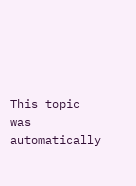This topic was automatically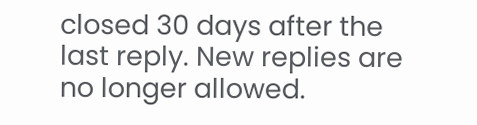closed 30 days after the last reply. New replies are no longer allowed.